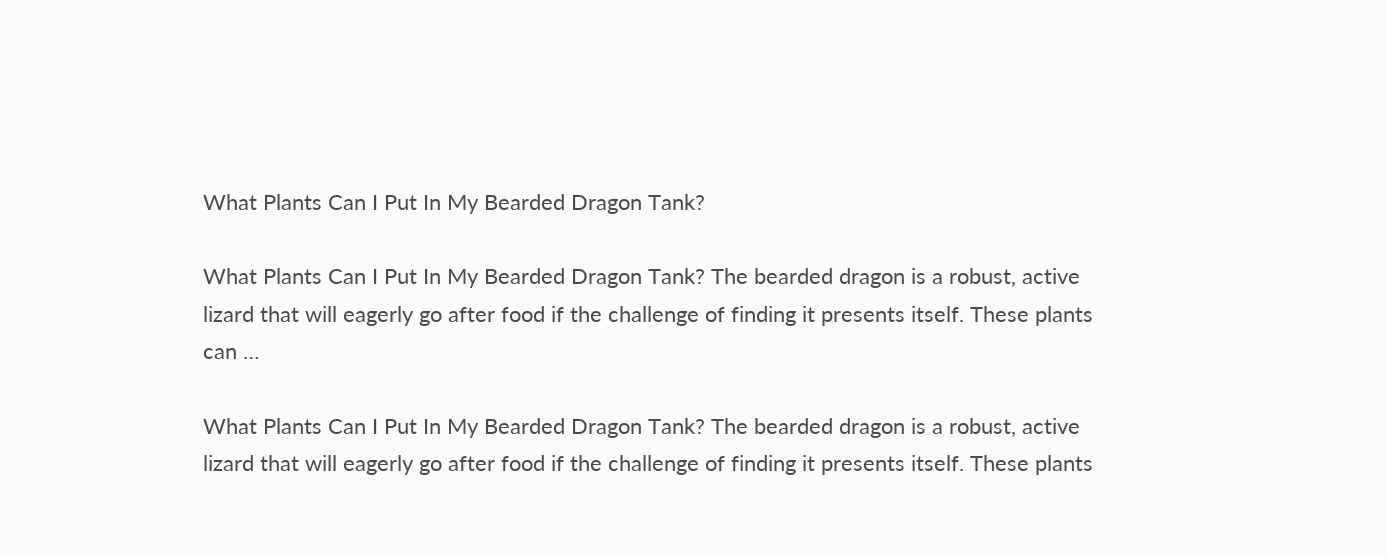What Plants Can I Put In My Bearded Dragon Tank?

What Plants Can I Put In My Bearded Dragon Tank? The bearded dragon is a robust, active lizard that will eagerly go after food if the challenge of finding it presents itself. These plants can …

What Plants Can I Put In My Bearded Dragon Tank? The bearded dragon is a robust, active lizard that will eagerly go after food if the challenge of finding it presents itself. These plants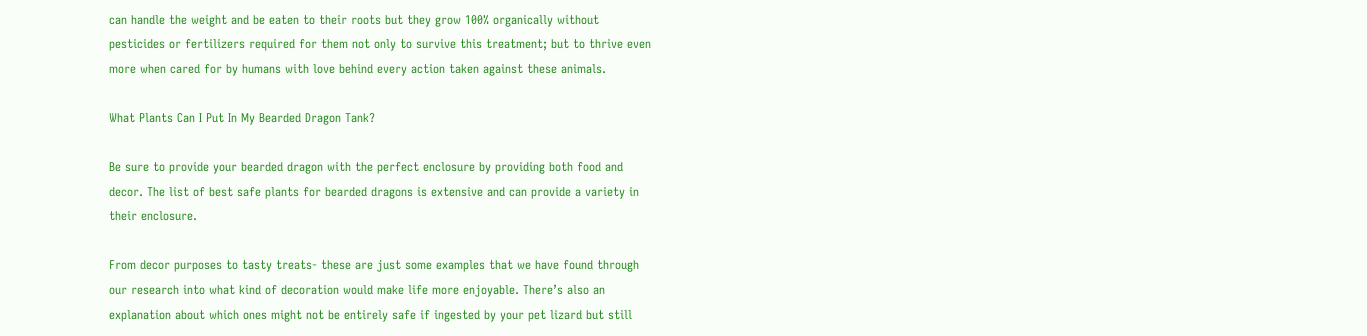can handle the weight and be eaten to their roots but they grow 100% organically without pesticides or fertilizers required for them not only to survive this treatment; but to thrive even more when cared for by humans with love behind every action taken against these animals.

What Plants Can I Put In My Bearded Dragon Tank?

Be sure to provide your bearded dragon with the perfect enclosure by providing both food and decor. The list of best safe plants for bearded dragons is extensive and can provide a variety in their enclosure.

From decor purposes to tasty treats- these are just some examples that we have found through our research into what kind of decoration would make life more enjoyable. There’s also an explanation about which ones might not be entirely safe if ingested by your pet lizard but still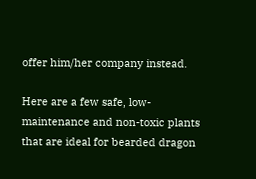offer him/her company instead.

Here are a few safe, low-maintenance and non-toxic plants that are ideal for bearded dragon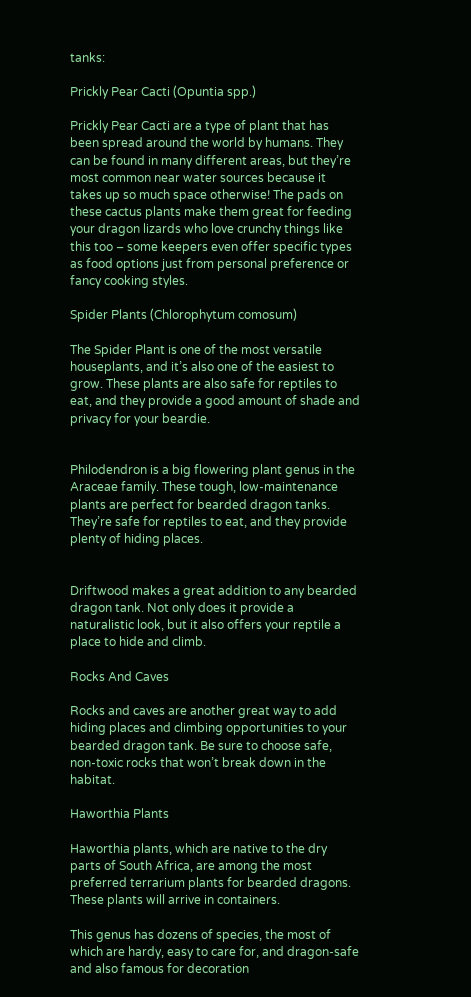tanks:

Prickly Pear Cacti (Opuntia spp.)

Prickly Pear Cacti are a type of plant that has been spread around the world by humans. They can be found in many different areas, but they’re most common near water sources because it takes up so much space otherwise! The pads on these cactus plants make them great for feeding your dragon lizards who love crunchy things like this too – some keepers even offer specific types as food options just from personal preference or fancy cooking styles.

Spider Plants (Chlorophytum comosum)

The Spider Plant is one of the most versatile houseplants, and it’s also one of the easiest to grow. These plants are also safe for reptiles to eat, and they provide a good amount of shade and privacy for your beardie.


Philodendron is a big flowering plant genus in the Araceae family. These tough, low-maintenance plants are perfect for bearded dragon tanks. They’re safe for reptiles to eat, and they provide plenty of hiding places.


Driftwood makes a great addition to any bearded dragon tank. Not only does it provide a naturalistic look, but it also offers your reptile a place to hide and climb.

Rocks And Caves

Rocks and caves are another great way to add hiding places and climbing opportunities to your bearded dragon tank. Be sure to choose safe, non-toxic rocks that won’t break down in the habitat.

Haworthia Plants

Haworthia plants, which are native to the dry parts of South Africa, are among the most preferred terrarium plants for bearded dragons. These plants will arrive in containers.

This genus has dozens of species, the most of which are hardy, easy to care for, and dragon-safe and also famous for decoration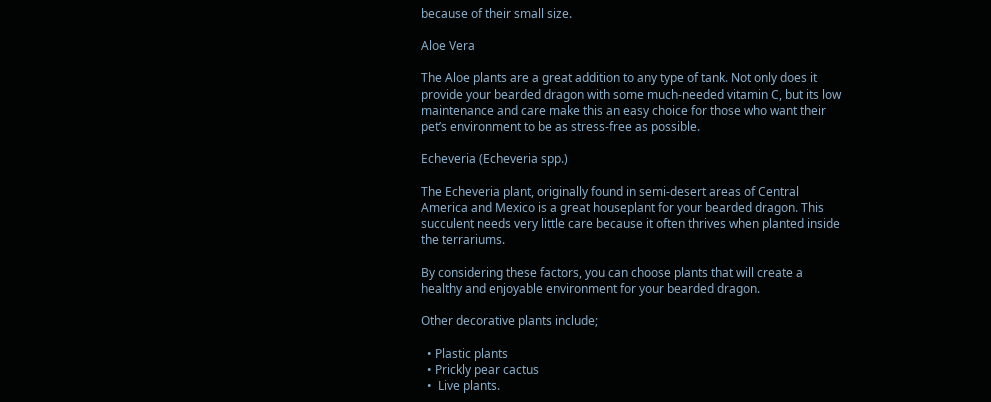because of their small size.

Aloe Vera

The Aloe plants are a great addition to any type of tank. Not only does it provide your bearded dragon with some much-needed vitamin C, but its low maintenance and care make this an easy choice for those who want their pet’s environment to be as stress-free as possible.

Echeveria (Echeveria spp.)

The Echeveria plant, originally found in semi-desert areas of Central America and Mexico is a great houseplant for your bearded dragon. This succulent needs very little care because it often thrives when planted inside the terrariums.

By considering these factors, you can choose plants that will create a healthy and enjoyable environment for your bearded dragon.

Other decorative plants include;

  • Plastic plants
  • Prickly pear cactus
  •  Live plants.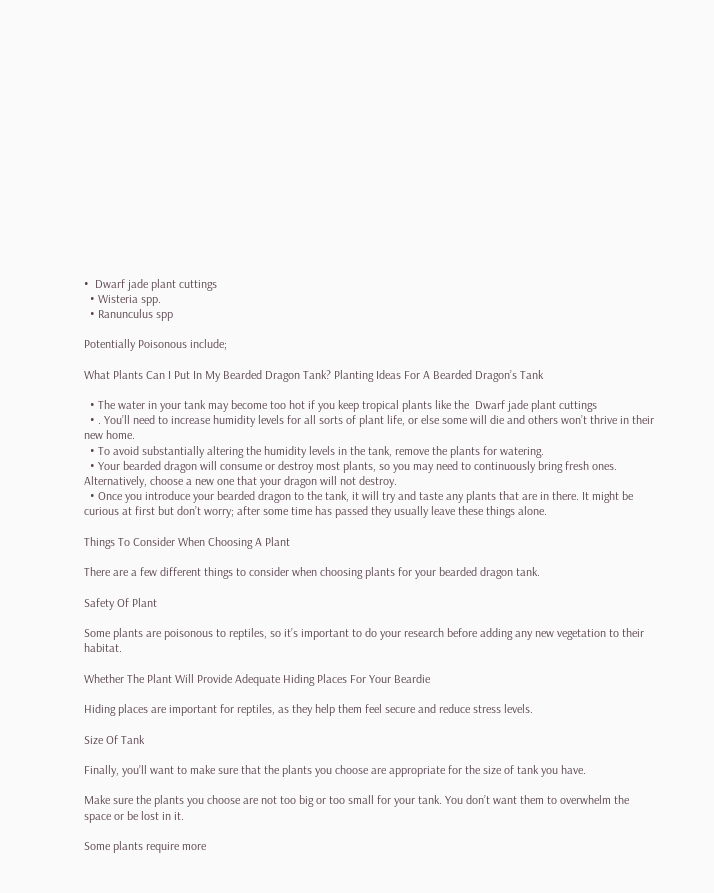•  Dwarf jade plant cuttings
  • Wisteria spp.
  • Ranunculus spp

Potentially Poisonous include;

What Plants Can I Put In My Bearded Dragon Tank? Planting Ideas For A Bearded Dragon’s Tank

  • The water in your tank may become too hot if you keep tropical plants like the  Dwarf jade plant cuttings
  • . You’ll need to increase humidity levels for all sorts of plant life, or else some will die and others won’t thrive in their new home.
  • To avoid substantially altering the humidity levels in the tank, remove the plants for watering.
  • Your bearded dragon will consume or destroy most plants, so you may need to continuously bring fresh ones. Alternatively, choose a new one that your dragon will not destroy.
  • Once you introduce your bearded dragon to the tank, it will try and taste any plants that are in there. It might be curious at first but don’t worry; after some time has passed they usually leave these things alone.

Things To Consider When Choosing A Plant

There are a few different things to consider when choosing plants for your bearded dragon tank.

Safety Of Plant

Some plants are poisonous to reptiles, so it’s important to do your research before adding any new vegetation to their habitat.

Whether The Plant Will Provide Adequate Hiding Places For Your Beardie

Hiding places are important for reptiles, as they help them feel secure and reduce stress levels.

Size Of Tank

Finally, you’ll want to make sure that the plants you choose are appropriate for the size of tank you have.

Make sure the plants you choose are not too big or too small for your tank. You don’t want them to overwhelm the space or be lost in it.

Some plants require more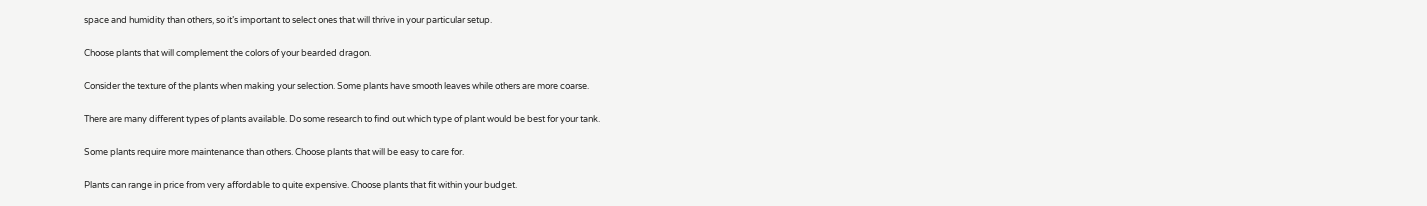space and humidity than others, so it’s important to select ones that will thrive in your particular setup.


Choose plants that will complement the colors of your bearded dragon.


Consider the texture of the plants when making your selection. Some plants have smooth leaves while others are more coarse.


There are many different types of plants available. Do some research to find out which type of plant would be best for your tank.


Some plants require more maintenance than others. Choose plants that will be easy to care for.


Plants can range in price from very affordable to quite expensive. Choose plants that fit within your budget.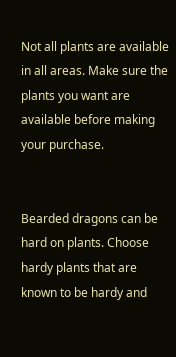Not all plants are available in all areas. Make sure the plants you want are available before making your purchase.


Bearded dragons can be hard on plants. Choose hardy plants that are known to be hardy and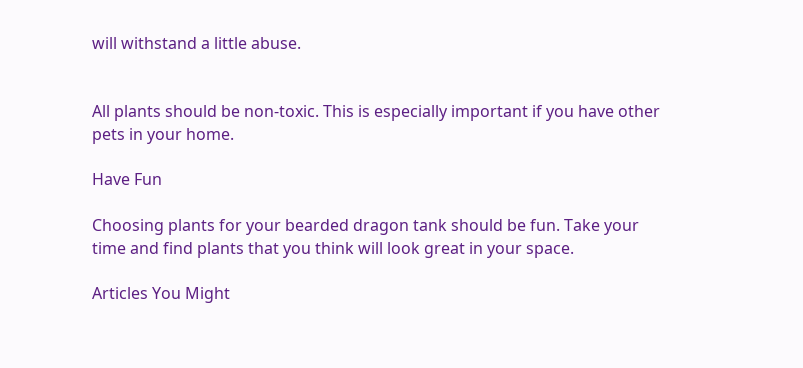will withstand a little abuse.


All plants should be non-toxic. This is especially important if you have other pets in your home.

Have Fun

Choosing plants for your bearded dragon tank should be fun. Take your time and find plants that you think will look great in your space.

Articles You Might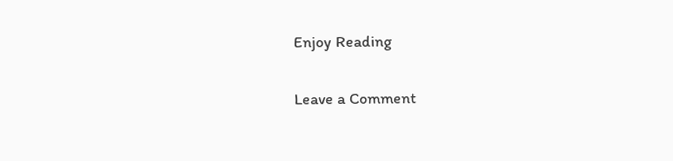Enjoy Reading

Leave a Comment